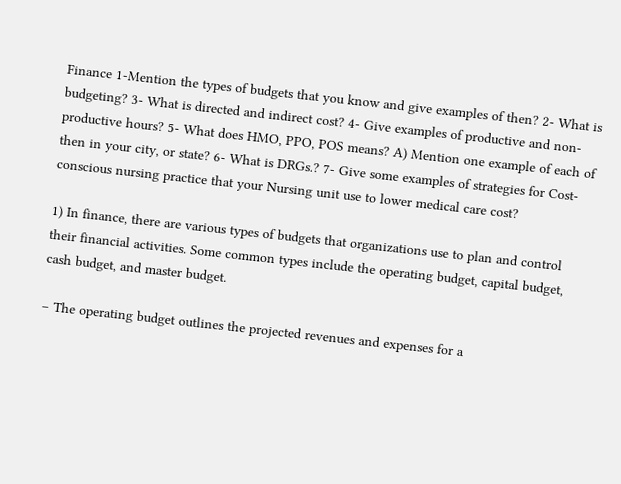Finance 1-Mention the types of budgets that you know and give examples of then? 2- What is budgeting? 3- What is directed and indirect cost? 4- Give examples of productive and non-productive hours? 5- What does HMO, PPO, POS means? A) Mention one example of each of then in your city, or state? 6- What is DRGs.? 7- Give some examples of strategies for Cost-conscious nursing practice that your Nursing unit use to lower medical care cost?

1) In finance, there are various types of budgets that organizations use to plan and control their financial activities. Some common types include the operating budget, capital budget, cash budget, and master budget.

– The operating budget outlines the projected revenues and expenses for a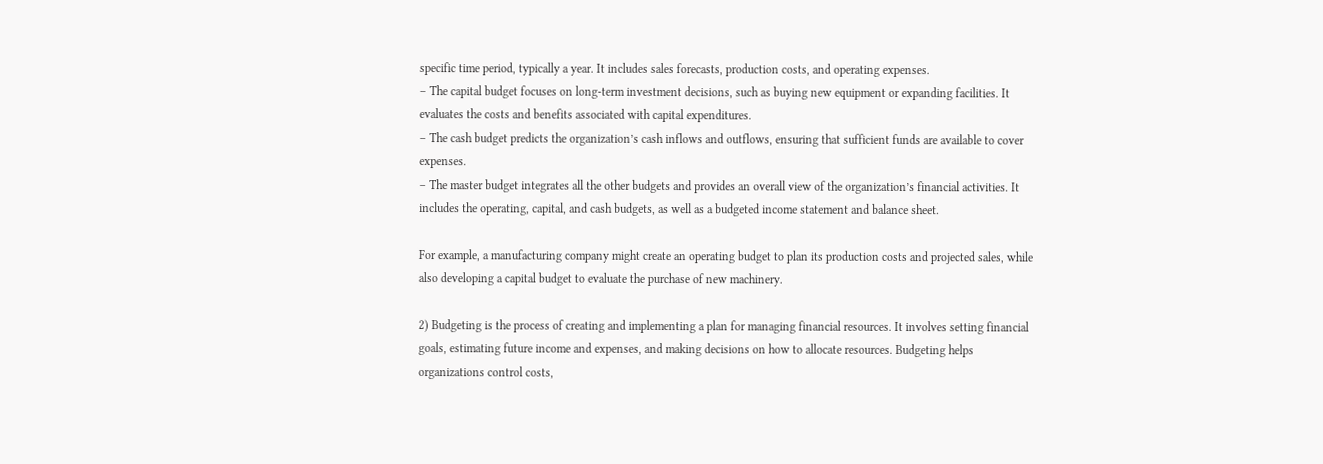specific time period, typically a year. It includes sales forecasts, production costs, and operating expenses.
– The capital budget focuses on long-term investment decisions, such as buying new equipment or expanding facilities. It evaluates the costs and benefits associated with capital expenditures.
– The cash budget predicts the organization’s cash inflows and outflows, ensuring that sufficient funds are available to cover expenses.
– The master budget integrates all the other budgets and provides an overall view of the organization’s financial activities. It includes the operating, capital, and cash budgets, as well as a budgeted income statement and balance sheet.

For example, a manufacturing company might create an operating budget to plan its production costs and projected sales, while also developing a capital budget to evaluate the purchase of new machinery.

2) Budgeting is the process of creating and implementing a plan for managing financial resources. It involves setting financial goals, estimating future income and expenses, and making decisions on how to allocate resources. Budgeting helps organizations control costs,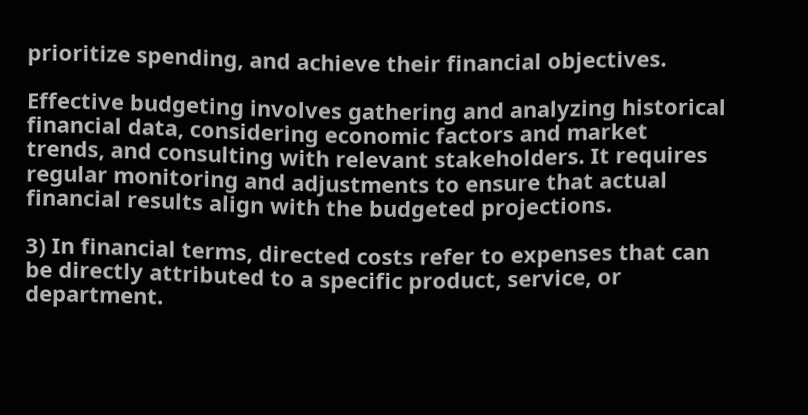prioritize spending, and achieve their financial objectives.

Effective budgeting involves gathering and analyzing historical financial data, considering economic factors and market trends, and consulting with relevant stakeholders. It requires regular monitoring and adjustments to ensure that actual financial results align with the budgeted projections.

3) In financial terms, directed costs refer to expenses that can be directly attributed to a specific product, service, or department.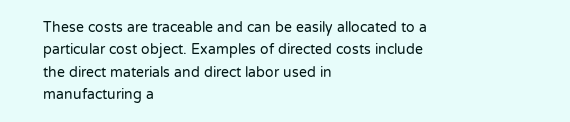These costs are traceable and can be easily allocated to a particular cost object. Examples of directed costs include the direct materials and direct labor used in manufacturing a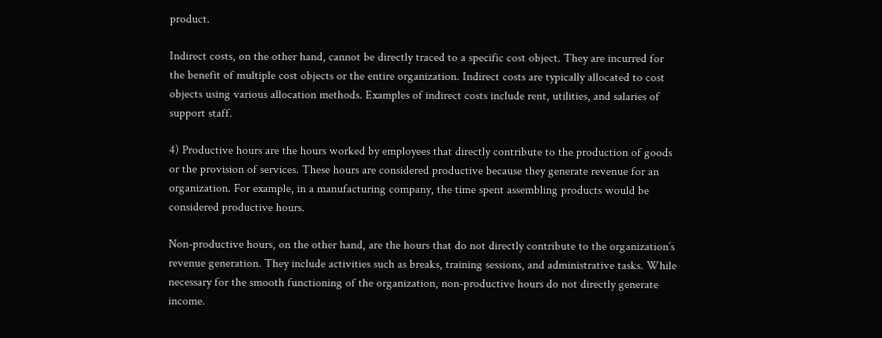product.

Indirect costs, on the other hand, cannot be directly traced to a specific cost object. They are incurred for the benefit of multiple cost objects or the entire organization. Indirect costs are typically allocated to cost objects using various allocation methods. Examples of indirect costs include rent, utilities, and salaries of support staff.

4) Productive hours are the hours worked by employees that directly contribute to the production of goods or the provision of services. These hours are considered productive because they generate revenue for an organization. For example, in a manufacturing company, the time spent assembling products would be considered productive hours.

Non-productive hours, on the other hand, are the hours that do not directly contribute to the organization’s revenue generation. They include activities such as breaks, training sessions, and administrative tasks. While necessary for the smooth functioning of the organization, non-productive hours do not directly generate income.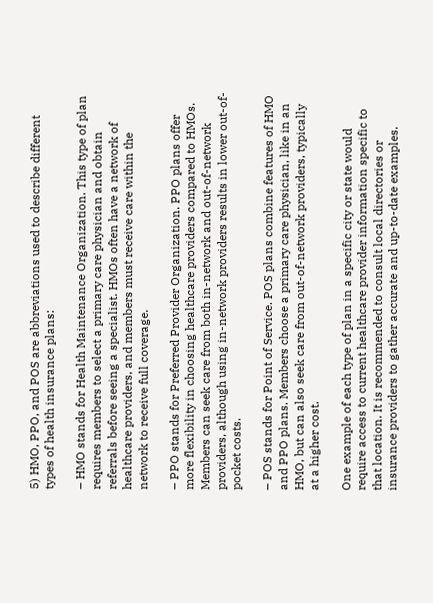5) HMO, PPO, and POS are abbreviations used to describe different types of health insurance plans:

– HMO stands for Health Maintenance Organization. This type of plan requires members to select a primary care physician and obtain referrals before seeing a specialist. HMOs often have a network of healthcare providers, and members must receive care within the network to receive full coverage.

– PPO stands for Preferred Provider Organization. PPO plans offer more flexibility in choosing healthcare providers compared to HMOs. Members can seek care from both in-network and out-of-network providers, although using in-network providers results in lower out-of-pocket costs.

– POS stands for Point of Service. POS plans combine features of HMO and PPO plans. Members choose a primary care physician, like in an HMO, but can also seek care from out-of-network providers, typically at a higher cost.

One example of each type of plan in a specific city or state would require access to current healthcare provider information specific to that location. It is recommended to consult local directories or insurance providers to gather accurate and up-to-date examples.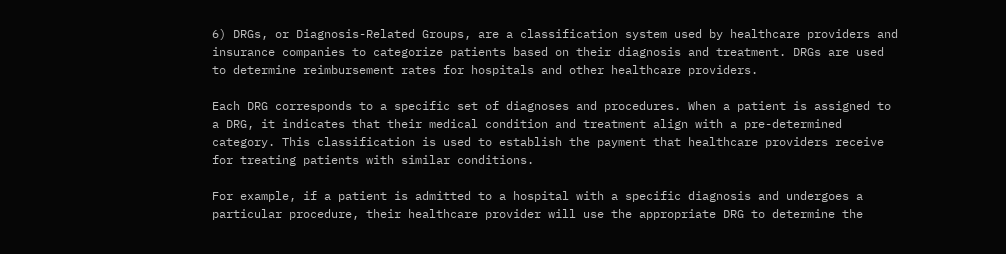6) DRGs, or Diagnosis-Related Groups, are a classification system used by healthcare providers and insurance companies to categorize patients based on their diagnosis and treatment. DRGs are used to determine reimbursement rates for hospitals and other healthcare providers.

Each DRG corresponds to a specific set of diagnoses and procedures. When a patient is assigned to a DRG, it indicates that their medical condition and treatment align with a pre-determined category. This classification is used to establish the payment that healthcare providers receive for treating patients with similar conditions.

For example, if a patient is admitted to a hospital with a specific diagnosis and undergoes a particular procedure, their healthcare provider will use the appropriate DRG to determine the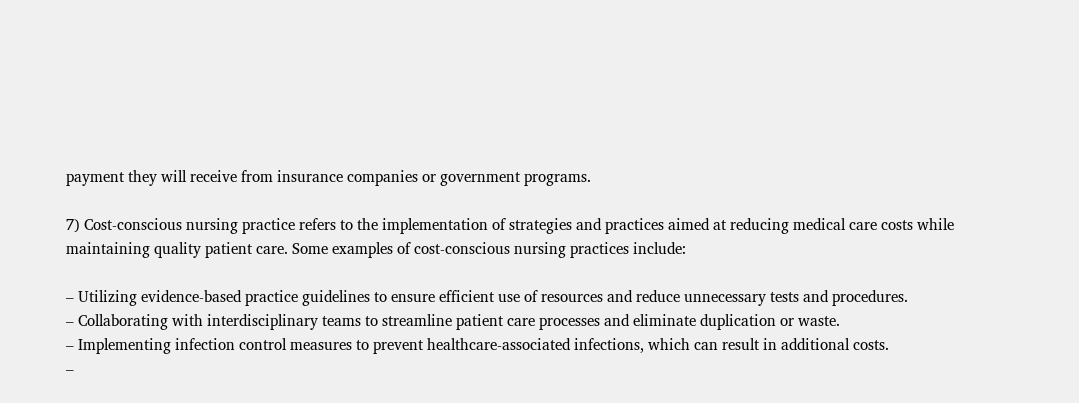payment they will receive from insurance companies or government programs.

7) Cost-conscious nursing practice refers to the implementation of strategies and practices aimed at reducing medical care costs while maintaining quality patient care. Some examples of cost-conscious nursing practices include:

– Utilizing evidence-based practice guidelines to ensure efficient use of resources and reduce unnecessary tests and procedures.
– Collaborating with interdisciplinary teams to streamline patient care processes and eliminate duplication or waste.
– Implementing infection control measures to prevent healthcare-associated infections, which can result in additional costs.
–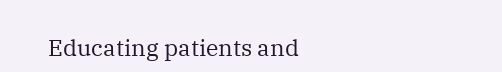Educating patients and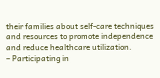their families about self-care techniques and resources to promote independence and reduce healthcare utilization.
– Participating in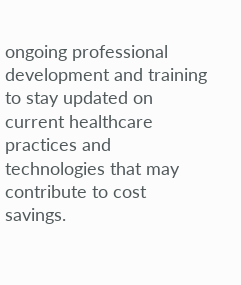ongoing professional development and training to stay updated on current healthcare practices and technologies that may contribute to cost savings.